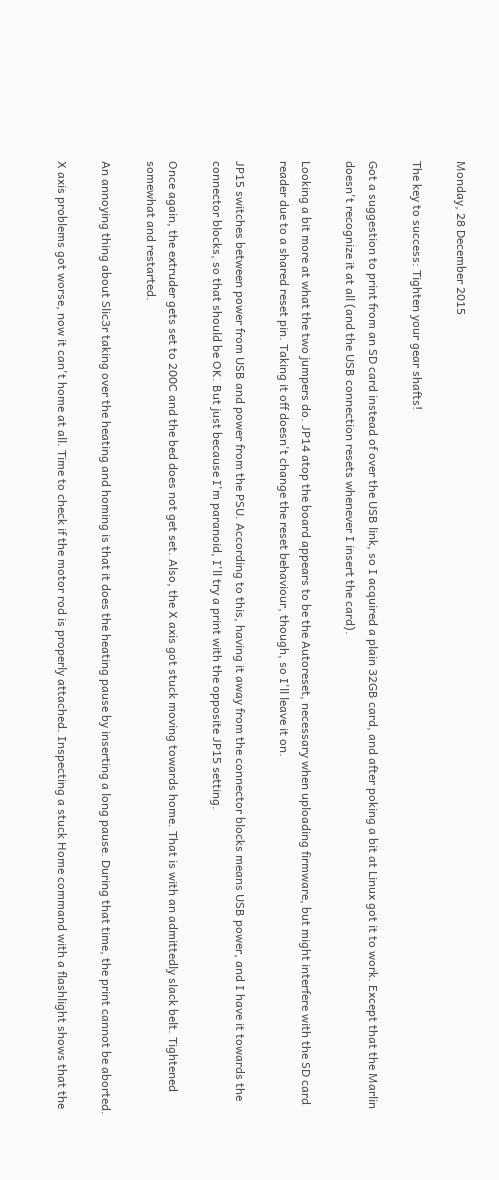Monday, 28 December 2015

The key to success: Tighten your gear shafts!

Got a suggestion to print from an SD card instead of over the USB link, so I acquired a plain 32GB card, and after poking a bit at Linux got it to work. Except that the Marlin doesn't recognize it at all (and the USB connection resets whenever I insert the card).

Looking a bit more at what the two jumpers do. JP14 atop the board appears to be the Autoreset, necessary when uploading firmware, but might interfere with the SD card reader due to a shared reset pin. Taking it off doesn't change the reset behaviour, though, so I'll leave it on.

JP15 switches between power from USB and power from the PSU. According to this, having it away from the connector blocks means USB power, and I have it towards the connector blocks, so that should be OK. But just because I'm paranoid, I'll try a print with the opposite JP15 setting.

Once again, the extruder gets set to 200C and the bed does not get set. Also, the X axis got stuck moving towards home. That is with an admittedly slack belt. Tightened somewhat and restarted.

An annoying thing about Slic3r taking over the heating and homing is that it does the heating pause by inserting a long pause. During that time, the print cannot be aborted.

X axis problems got worse, now it can't home at all. Time to check if the motor rod is properly attached. Inspecting a stuck Home command with a flashlight shows that the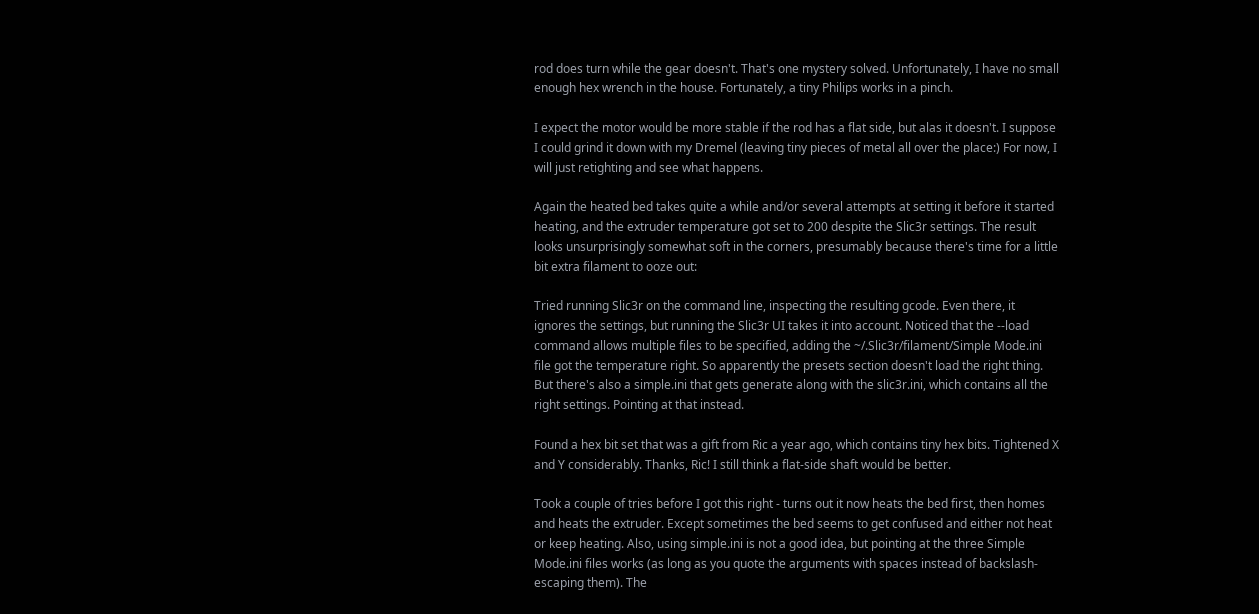rod does turn while the gear doesn't. That's one mystery solved. Unfortunately, I have no small enough hex wrench in the house. Fortunately, a tiny Philips works in a pinch.

I expect the motor would be more stable if the rod has a flat side, but alas it doesn't. I suppose I could grind it down with my Dremel (leaving tiny pieces of metal all over the place:) For now, I will just retighting and see what happens.

Again the heated bed takes quite a while and/or several attempts at setting it before it started heating, and the extruder temperature got set to 200 despite the Slic3r settings. The result looks unsurprisingly somewhat soft in the corners, presumably because there's time for a little bit extra filament to ooze out:

Tried running Slic3r on the command line, inspecting the resulting gcode. Even there, it ignores the settings, but running the Slic3r UI takes it into account. Noticed that the --load command allows multiple files to be specified, adding the ~/.Slic3r/filament/Simple Mode.ini file got the temperature right. So apparently the presets section doesn't load the right thing. But there's also a simple.ini that gets generate along with the slic3r.ini, which contains all the right settings. Pointing at that instead.

Found a hex bit set that was a gift from Ric a year ago, which contains tiny hex bits. Tightened X and Y considerably. Thanks, Ric! I still think a flat-side shaft would be better.

Took a couple of tries before I got this right - turns out it now heats the bed first, then homes and heats the extruder. Except sometimes the bed seems to get confused and either not heat or keep heating. Also, using simple.ini is not a good idea, but pointing at the three Simple Mode.ini files works (as long as you quote the arguments with spaces instead of backslash-escaping them). The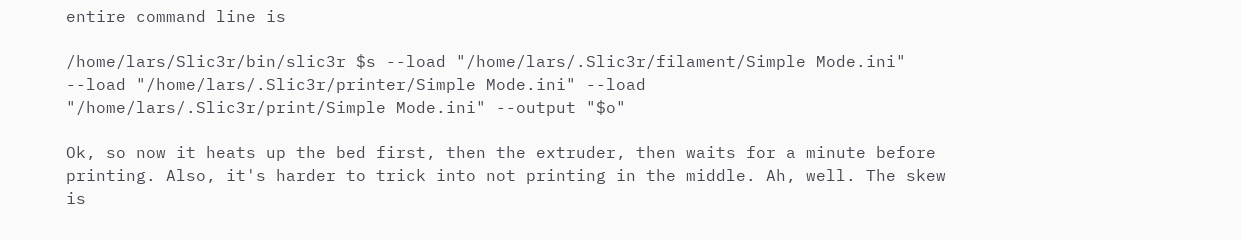entire command line is

/home/lars/Slic3r/bin/slic3r $s --load "/home/lars/.Slic3r/filament/Simple Mode.ini" --load "/home/lars/.Slic3r/printer/Simple Mode.ini" --load "/home/lars/.Slic3r/print/Simple Mode.ini" --output "$o"

Ok, so now it heats up the bed first, then the extruder, then waits for a minute before printing. Also, it's harder to trick into not printing in the middle. Ah, well. The skew is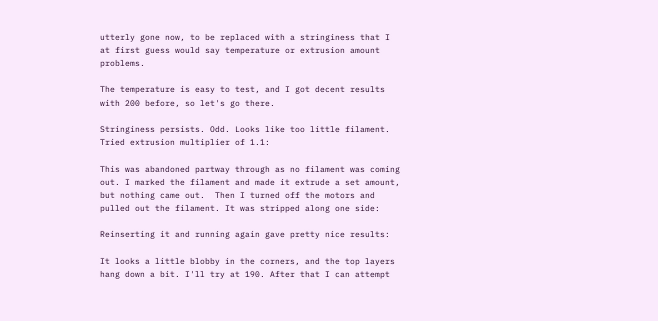utterly gone now, to be replaced with a stringiness that I at first guess would say temperature or extrusion amount problems.

The temperature is easy to test, and I got decent results with 200 before, so let's go there.

Stringiness persists. Odd. Looks like too little filament. Tried extrusion multiplier of 1.1:

This was abandoned partway through as no filament was coming out. I marked the filament and made it extrude a set amount, but nothing came out.  Then I turned off the motors and pulled out the filament. It was stripped along one side:

Reinserting it and running again gave pretty nice results:

It looks a little blobby in the corners, and the top layers hang down a bit. I'll try at 190. After that I can attempt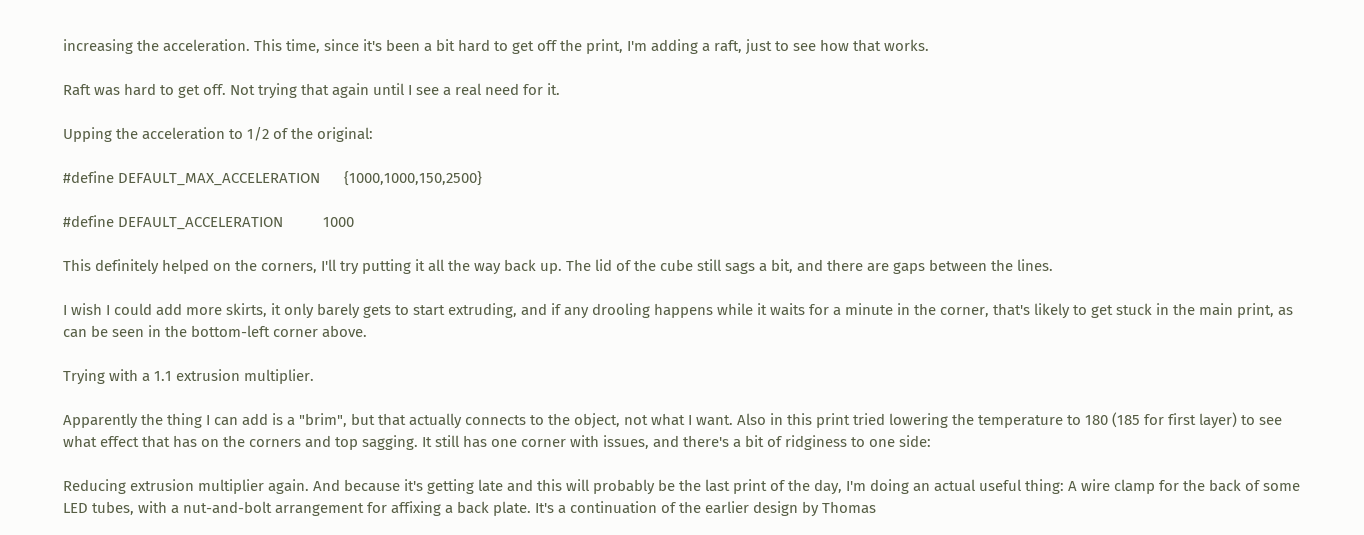increasing the acceleration. This time, since it's been a bit hard to get off the print, I'm adding a raft, just to see how that works.

Raft was hard to get off. Not trying that again until I see a real need for it.

Upping the acceleration to 1/2 of the original:

#define DEFAULT_MAX_ACCELERATION      {1000,1000,150,2500}

#define DEFAULT_ACCELERATION          1000

This definitely helped on the corners, I'll try putting it all the way back up. The lid of the cube still sags a bit, and there are gaps between the lines.

I wish I could add more skirts, it only barely gets to start extruding, and if any drooling happens while it waits for a minute in the corner, that's likely to get stuck in the main print, as can be seen in the bottom-left corner above.

Trying with a 1.1 extrusion multiplier.

Apparently the thing I can add is a "brim", but that actually connects to the object, not what I want. Also in this print tried lowering the temperature to 180 (185 for first layer) to see what effect that has on the corners and top sagging. It still has one corner with issues, and there's a bit of ridginess to one side:

Reducing extrusion multiplier again. And because it's getting late and this will probably be the last print of the day, I'm doing an actual useful thing: A wire clamp for the back of some LED tubes, with a nut-and-bolt arrangement for affixing a back plate. It's a continuation of the earlier design by Thomas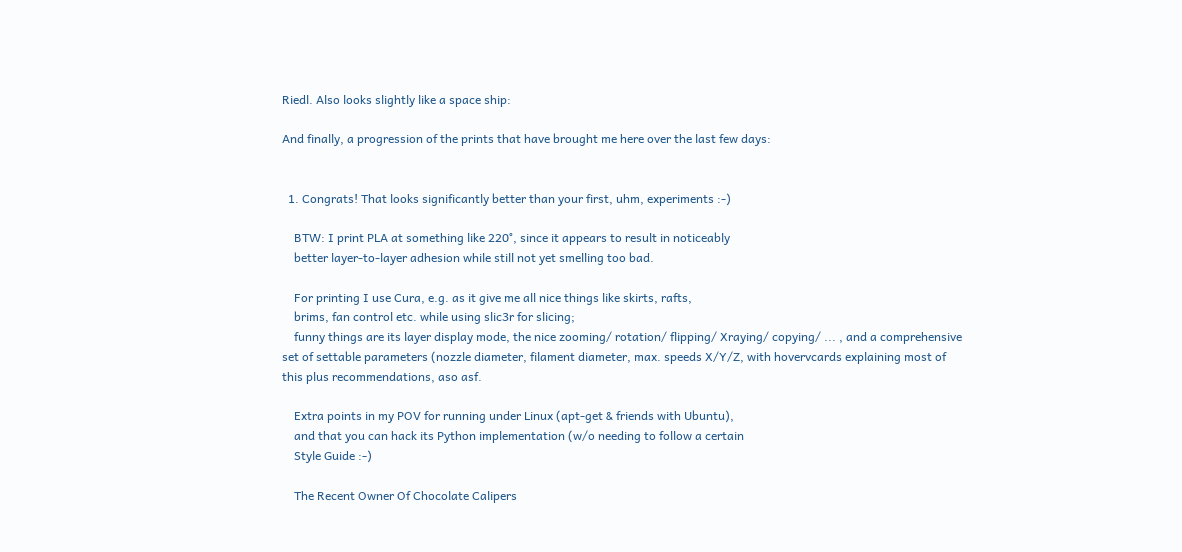Riedl. Also looks slightly like a space ship:

And finally, a progression of the prints that have brought me here over the last few days:


  1. Congrats! That looks significantly better than your first, uhm, experiments :-)

    BTW: I print PLA at something like 220°, since it appears to result in noticeably
    better layer-to-layer adhesion while still not yet smelling too bad.

    For printing I use Cura, e.g. as it give me all nice things like skirts, rafts,
    brims, fan control etc. while using slic3r for slicing;
    funny things are its layer display mode, the nice zooming/ rotation/ flipping/ Xraying/ copying/ ... , and a comprehensive set of settable parameters (nozzle diameter, filament diameter, max. speeds X/Y/Z, with hovervcards explaining most of this plus recommendations, aso asf.

    Extra points in my POV for running under Linux (apt-get & friends with Ubuntu),
    and that you can hack its Python implementation (w/o needing to follow a certain
    Style Guide :-)

    The Recent Owner Of Chocolate Calipers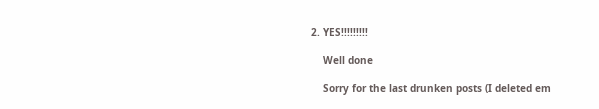2. YES!!!!!!!!!

    Well done

    Sorry for the last drunken posts (I deleted em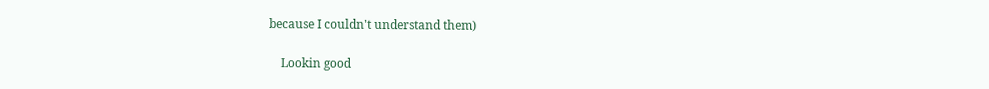because I couldn't understand them)

    Lookin good